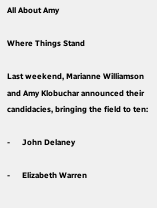All About Amy

Where Things Stand

Last weekend, Marianne Williamson and Amy Klobuchar announced their candidacies, bringing the field to ten:

-      John Delaney

-      Elizabeth Warren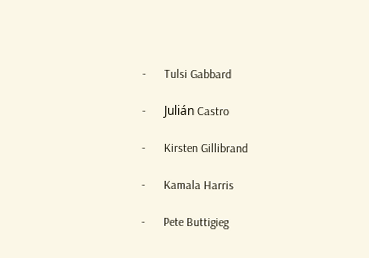-      Tulsi Gabbard

-      Julián Castro

-      Kirsten Gillibrand

-      Kamala Harris

-      Pete Buttigieg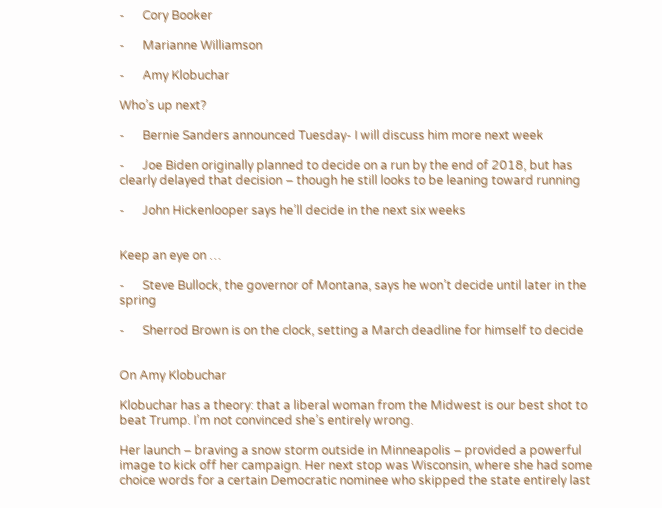-      Cory Booker

-      Marianne Williamson

-      Amy Klobuchar

Who’s up next?

-      Bernie Sanders announced Tuesday- I will discuss him more next week

-      Joe Biden originally planned to decide on a run by the end of 2018, but has clearly delayed that decision – though he still looks to be leaning toward running

-      John Hickenlooper says he’ll decide in the next six weeks


Keep an eye on …

-      Steve Bullock, the governor of Montana, says he won’t decide until later in the spring

-      Sherrod Brown is on the clock, setting a March deadline for himself to decide


On Amy Klobuchar

Klobuchar has a theory: that a liberal woman from the Midwest is our best shot to beat Trump. I’m not convinced she’s entirely wrong.

Her launch – braving a snow storm outside in Minneapolis – provided a powerful image to kick off her campaign. Her next stop was Wisconsin, where she had some choice words for a certain Democratic nominee who skipped the state entirely last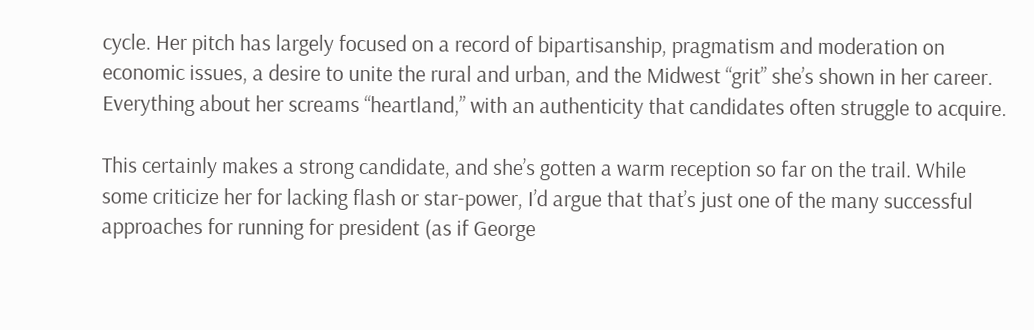cycle. Her pitch has largely focused on a record of bipartisanship, pragmatism and moderation on economic issues, a desire to unite the rural and urban, and the Midwest “grit” she’s shown in her career. Everything about her screams “heartland,” with an authenticity that candidates often struggle to acquire.

This certainly makes a strong candidate, and she’s gotten a warm reception so far on the trail. While some criticize her for lacking flash or star-power, I’d argue that that’s just one of the many successful approaches for running for president (as if George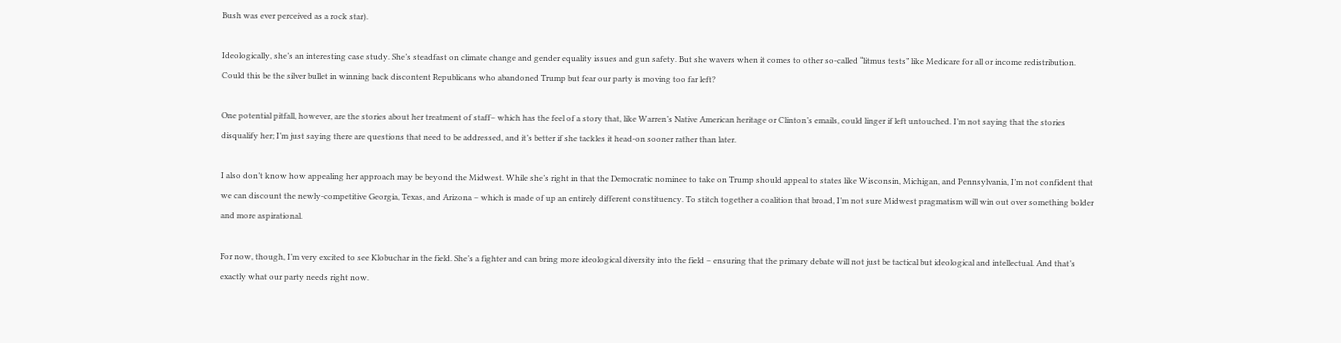Bush was ever perceived as a rock star).

Ideologically, she’s an interesting case study. She’s steadfast on climate change and gender equality issues and gun safety. But she wavers when it comes to other so-called “litmus tests” like Medicare for all or income redistribution. Could this be the silver bullet in winning back discontent Republicans who abandoned Trump but fear our party is moving too far left?

One potential pitfall, however, are the stories about her treatment of staff– which has the feel of a story that, like Warren’s Native American heritage or Clinton’s emails, could linger if left untouched. I’m not saying that the stories disqualify her; I’m just saying there are questions that need to be addressed, and it’s better if she tackles it head-on sooner rather than later.

I also don’t know how appealing her approach may be beyond the Midwest. While she’s right in that the Democratic nominee to take on Trump should appeal to states like Wisconsin, Michigan, and Pennsylvania, I’m not confident that we can discount the newly-competitive Georgia, Texas, and Arizona – which is made of up an entirely different constituency. To stitch together a coalition that broad, I’m not sure Midwest pragmatism will win out over something bolder and more aspirational.

For now, though, I’m very excited to see Klobuchar in the field. She’s a fighter and can bring more ideological diversity into the field – ensuring that the primary debate will not just be tactical but ideological and intellectual. And that’s exactly what our party needs right now.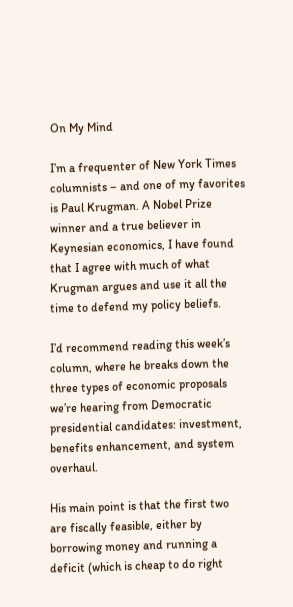On My Mind

I’m a frequenter of New York Times columnists – and one of my favorites is Paul Krugman. A Nobel Prize winner and a true believer in Keynesian economics, I have found that I agree with much of what Krugman argues and use it all the time to defend my policy beliefs.

I’d recommend reading this week’s column, where he breaks down the three types of economic proposals we’re hearing from Democratic presidential candidates: investment, benefits enhancement, and system overhaul.

His main point is that the first two are fiscally feasible, either by borrowing money and running a deficit (which is cheap to do right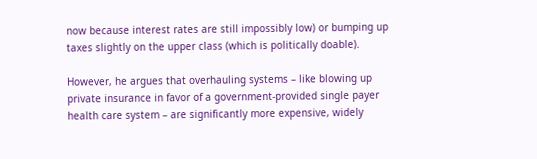now because interest rates are still impossibly low) or bumping up taxes slightly on the upper class (which is politically doable).

However, he argues that overhauling systems – like blowing up private insurance in favor of a government-provided single payer health care system – are significantly more expensive, widely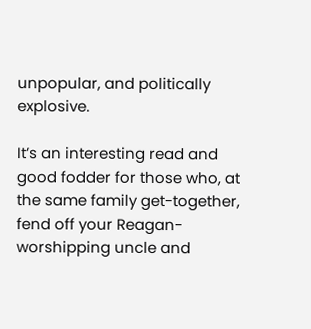unpopular, and politically explosive.

It’s an interesting read and good fodder for those who, at the same family get-together, fend off your Reagan-worshipping uncle and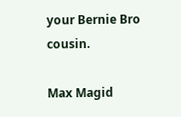your Bernie Bro cousin.

Max Magid